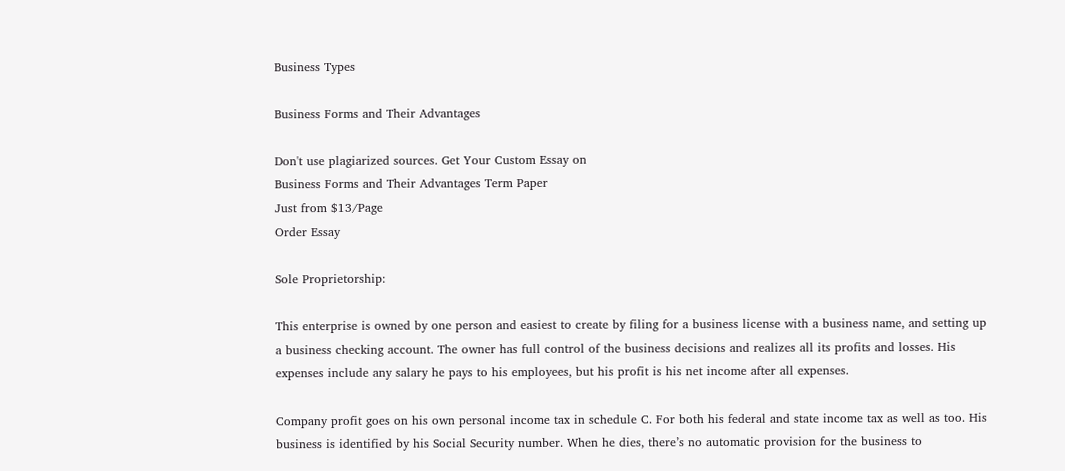Business Types

Business Forms and Their Advantages

Don't use plagiarized sources. Get Your Custom Essay on
Business Forms and Their Advantages Term Paper
Just from $13/Page
Order Essay

Sole Proprietorship:

This enterprise is owned by one person and easiest to create by filing for a business license with a business name, and setting up a business checking account. The owner has full control of the business decisions and realizes all its profits and losses. His expenses include any salary he pays to his employees, but his profit is his net income after all expenses.

Company profit goes on his own personal income tax in schedule C. For both his federal and state income tax as well as too. His business is identified by his Social Security number. When he dies, there’s no automatic provision for the business to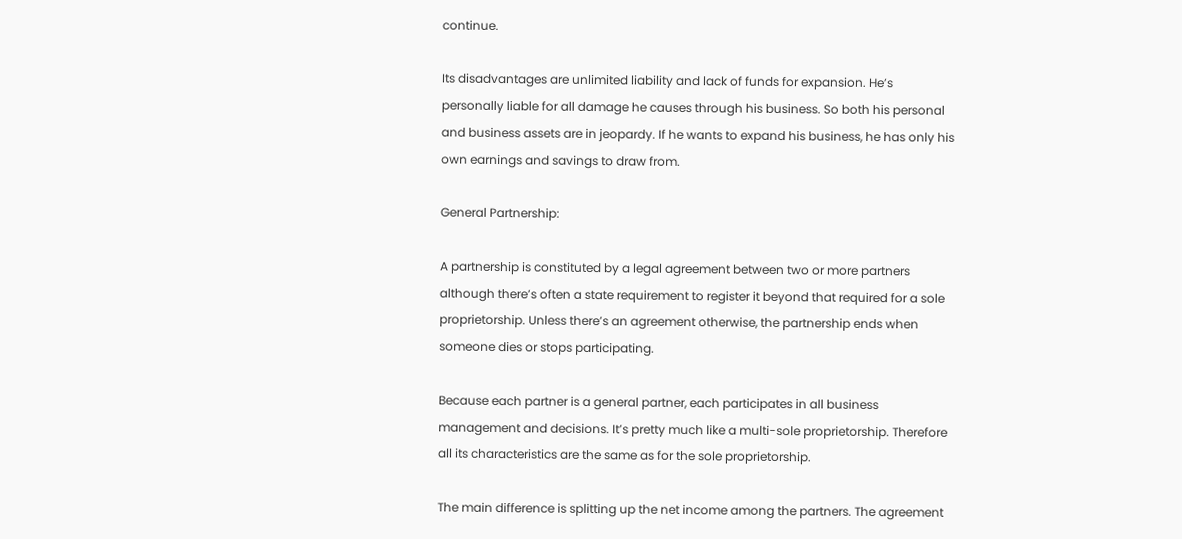continue.

Its disadvantages are unlimited liability and lack of funds for expansion. He’s personally liable for all damage he causes through his business. So both his personal and business assets are in jeopardy. If he wants to expand his business, he has only his own earnings and savings to draw from.

General Partnership:

A partnership is constituted by a legal agreement between two or more partners although there’s often a state requirement to register it beyond that required for a sole proprietorship. Unless there’s an agreement otherwise, the partnership ends when someone dies or stops participating.

Because each partner is a general partner, each participates in all business management and decisions. It’s pretty much like a multi-sole proprietorship. Therefore all its characteristics are the same as for the sole proprietorship.

The main difference is splitting up the net income among the partners. The agreement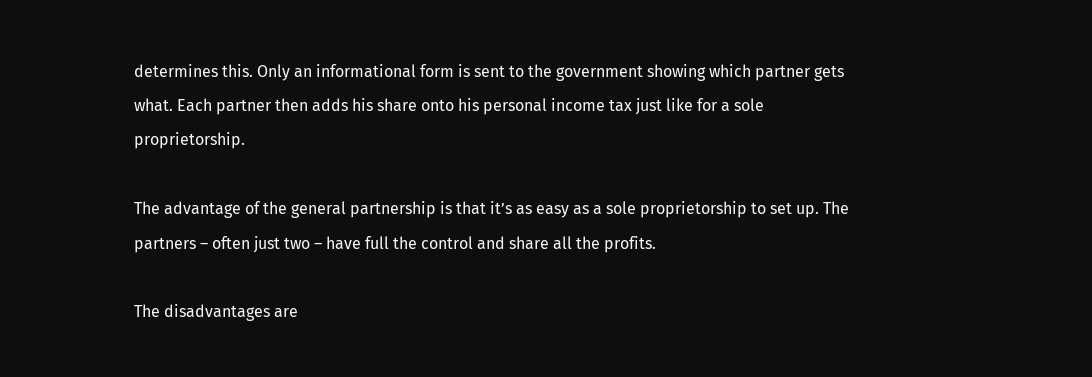determines this. Only an informational form is sent to the government showing which partner gets what. Each partner then adds his share onto his personal income tax just like for a sole proprietorship.

The advantage of the general partnership is that it’s as easy as a sole proprietorship to set up. The partners – often just two – have full the control and share all the profits.

The disadvantages are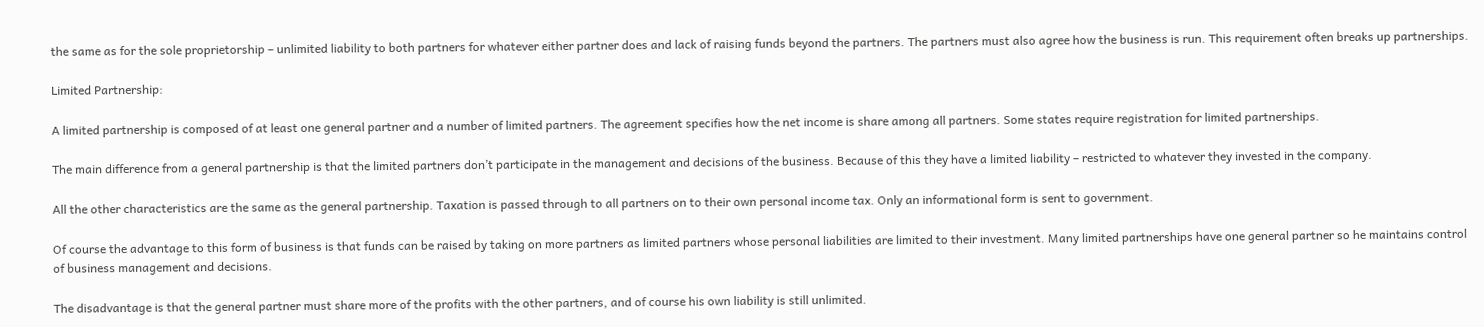the same as for the sole proprietorship – unlimited liability to both partners for whatever either partner does and lack of raising funds beyond the partners. The partners must also agree how the business is run. This requirement often breaks up partnerships.

Limited Partnership:

A limited partnership is composed of at least one general partner and a number of limited partners. The agreement specifies how the net income is share among all partners. Some states require registration for limited partnerships.

The main difference from a general partnership is that the limited partners don’t participate in the management and decisions of the business. Because of this they have a limited liability – restricted to whatever they invested in the company.

All the other characteristics are the same as the general partnership. Taxation is passed through to all partners on to their own personal income tax. Only an informational form is sent to government.

Of course the advantage to this form of business is that funds can be raised by taking on more partners as limited partners whose personal liabilities are limited to their investment. Many limited partnerships have one general partner so he maintains control of business management and decisions.

The disadvantage is that the general partner must share more of the profits with the other partners, and of course his own liability is still unlimited.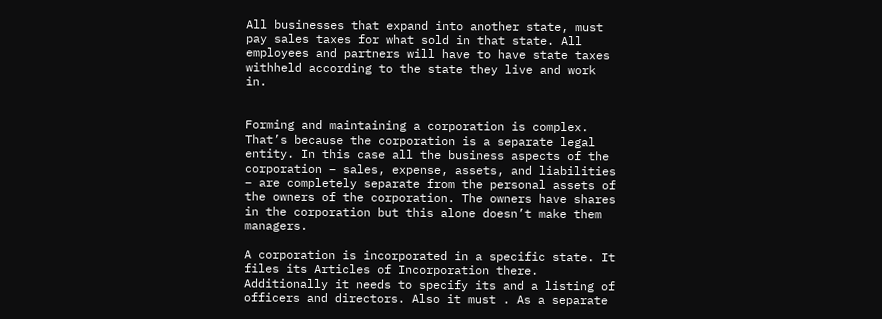All businesses that expand into another state, must pay sales taxes for what sold in that state. All employees and partners will have to have state taxes withheld according to the state they live and work in.


Forming and maintaining a corporation is complex. That’s because the corporation is a separate legal entity. In this case all the business aspects of the corporation – sales, expense, assets, and liabilities – are completely separate from the personal assets of the owners of the corporation. The owners have shares in the corporation but this alone doesn’t make them managers.

A corporation is incorporated in a specific state. It files its Articles of Incorporation there. Additionally it needs to specify its and a listing of officers and directors. Also it must . As a separate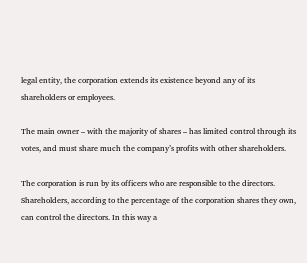legal entity, the corporation extends its existence beyond any of its shareholders or employees.

The main owner – with the majority of shares – has limited control through its votes, and must share much the company’s profits with other shareholders.

The corporation is run by its officers who are responsible to the directors. Shareholders, according to the percentage of the corporation shares they own, can control the directors. In this way a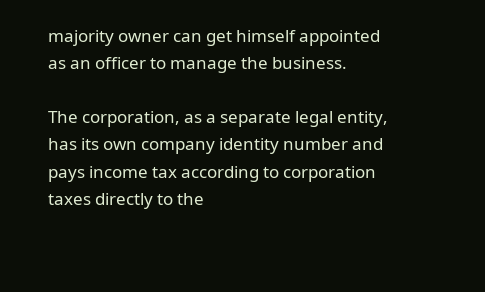majority owner can get himself appointed as an officer to manage the business.

The corporation, as a separate legal entity, has its own company identity number and pays income tax according to corporation taxes directly to the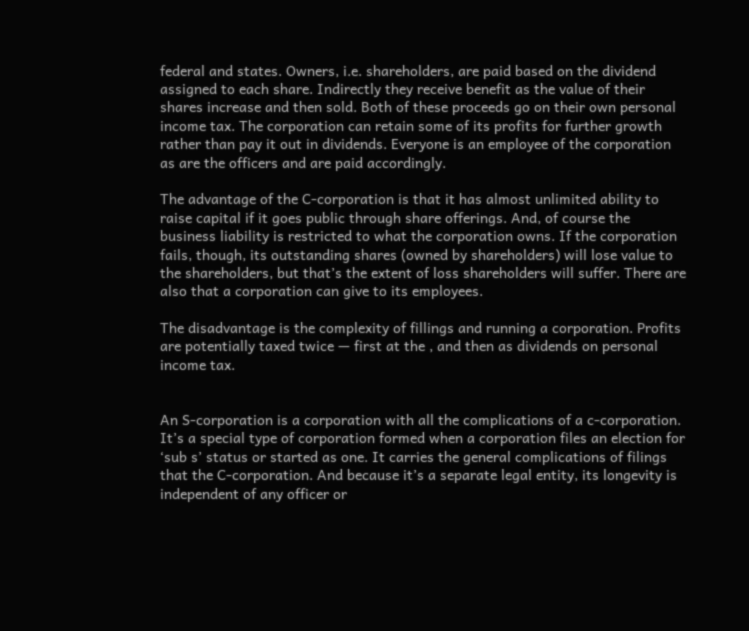federal and states. Owners, i.e. shareholders, are paid based on the dividend assigned to each share. Indirectly they receive benefit as the value of their shares increase and then sold. Both of these proceeds go on their own personal income tax. The corporation can retain some of its profits for further growth rather than pay it out in dividends. Everyone is an employee of the corporation as are the officers and are paid accordingly.

The advantage of the C-corporation is that it has almost unlimited ability to raise capital if it goes public through share offerings. And, of course the business liability is restricted to what the corporation owns. If the corporation fails, though, its outstanding shares (owned by shareholders) will lose value to the shareholders, but that’s the extent of loss shareholders will suffer. There are also that a corporation can give to its employees.

The disadvantage is the complexity of fillings and running a corporation. Profits are potentially taxed twice — first at the , and then as dividends on personal income tax.


An S-corporation is a corporation with all the complications of a c-corporation. It’s a special type of corporation formed when a corporation files an election for ‘sub s’ status or started as one. It carries the general complications of filings that the C-corporation. And because it’s a separate legal entity, its longevity is independent of any officer or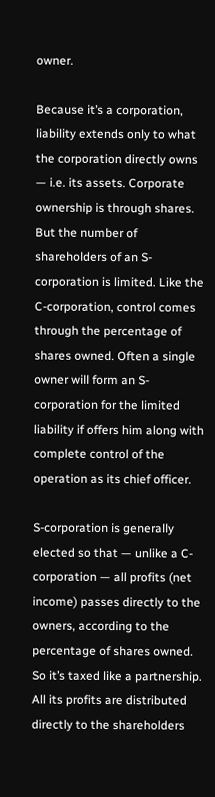owner.

Because it’s a corporation, liability extends only to what the corporation directly owns — i.e. its assets. Corporate ownership is through shares. But the number of shareholders of an S-corporation is limited. Like the C-corporation, control comes through the percentage of shares owned. Often a single owner will form an S-corporation for the limited liability if offers him along with complete control of the operation as its chief officer.

S-corporation is generally elected so that — unlike a C-corporation — all profits (net income) passes directly to the owners, according to the percentage of shares owned. So it’s taxed like a partnership. All its profits are distributed directly to the shareholders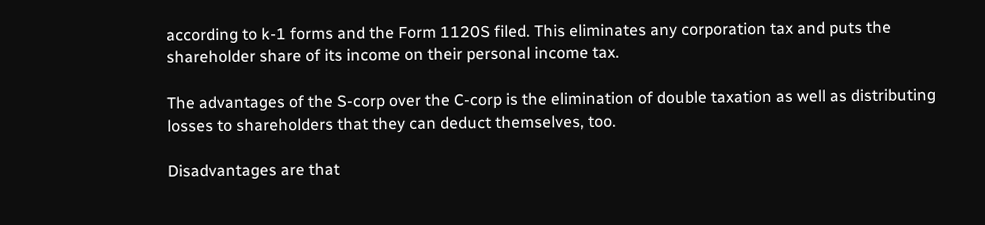according to k-1 forms and the Form 1120S filed. This eliminates any corporation tax and puts the shareholder share of its income on their personal income tax.

The advantages of the S-corp over the C-corp is the elimination of double taxation as well as distributing losses to shareholders that they can deduct themselves, too.

Disadvantages are that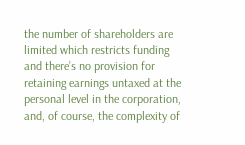the number of shareholders are limited which restricts funding and there’s no provision for retaining earnings untaxed at the personal level in the corporation, and, of course, the complexity of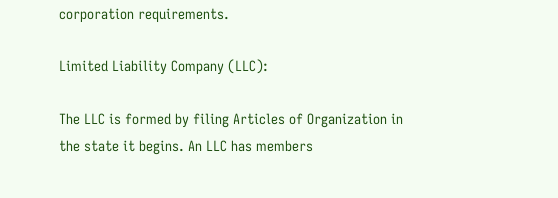corporation requirements.

Limited Liability Company (LLC):

The LLC is formed by filing Articles of Organization in the state it begins. An LLC has members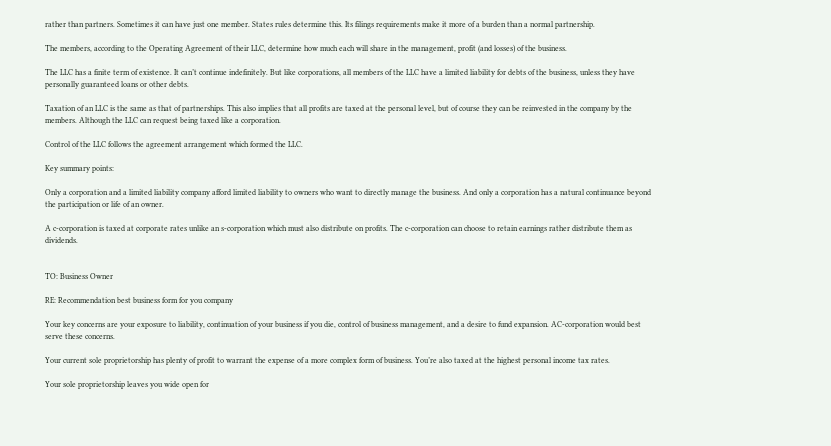rather than partners. Sometimes it can have just one member. States rules determine this. Its filings requirements make it more of a burden than a normal partnership.

The members, according to the Operating Agreement of their LLC, determine how much each will share in the management, profit (and losses) of the business.

The LLC has a finite term of existence. It can’t continue indefinitely. But like corporations, all members of the LLC have a limited liability for debts of the business, unless they have personally guaranteed loans or other debts.

Taxation of an LLC is the same as that of partnerships. This also implies that all profits are taxed at the personal level, but of course they can be reinvested in the company by the members. Although the LLC can request being taxed like a corporation.

Control of the LLC follows the agreement arrangement which formed the LLC.

Key summary points:

Only a corporation and a limited liability company afford limited liability to owners who want to directly manage the business. And only a corporation has a natural continuance beyond the participation or life of an owner.

A c-corporation is taxed at corporate rates unlike an s-corporation which must also distribute on profits. The c-corporation can choose to retain earnings rather distribute them as dividends.


TO: Business Owner

RE: Recommendation best business form for you company

Your key concerns are your exposure to liability, continuation of your business if you die, control of business management, and a desire to fund expansion. AC-corporation would best serve these concerns.

Your current sole proprietorship has plenty of profit to warrant the expense of a more complex form of business. You’re also taxed at the highest personal income tax rates.

Your sole proprietorship leaves you wide open for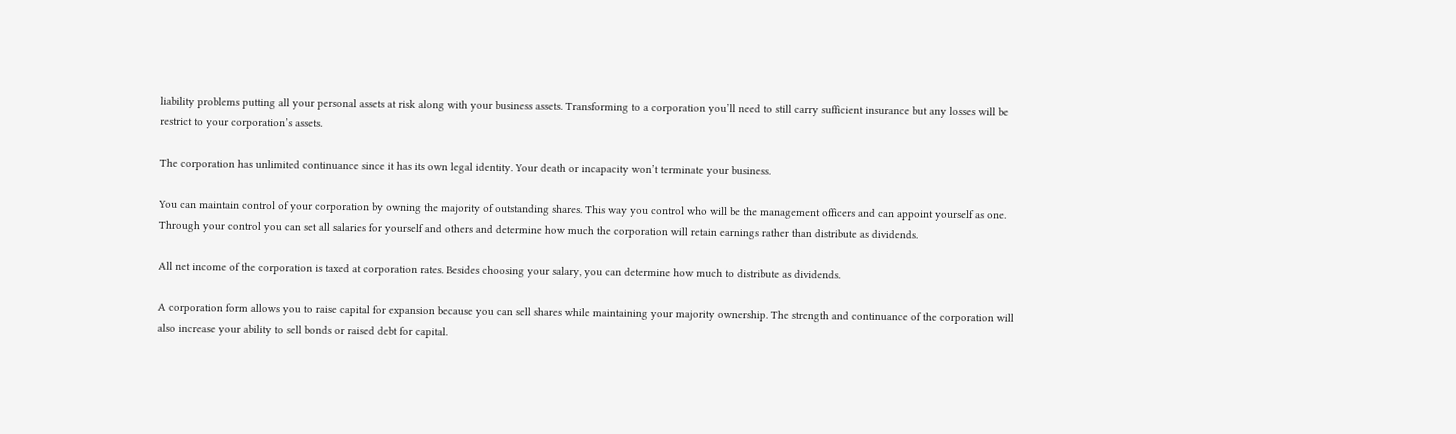liability problems putting all your personal assets at risk along with your business assets. Transforming to a corporation you’ll need to still carry sufficient insurance but any losses will be restrict to your corporation’s assets.

The corporation has unlimited continuance since it has its own legal identity. Your death or incapacity won’t terminate your business.

You can maintain control of your corporation by owning the majority of outstanding shares. This way you control who will be the management officers and can appoint yourself as one. Through your control you can set all salaries for yourself and others and determine how much the corporation will retain earnings rather than distribute as dividends.

All net income of the corporation is taxed at corporation rates. Besides choosing your salary, you can determine how much to distribute as dividends.

A corporation form allows you to raise capital for expansion because you can sell shares while maintaining your majority ownership. The strength and continuance of the corporation will also increase your ability to sell bonds or raised debt for capital.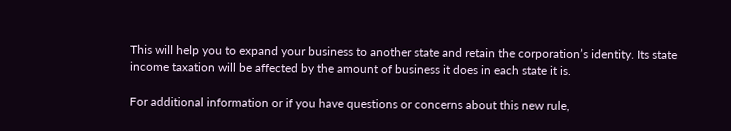This will help you to expand your business to another state and retain the corporation’s identity. Its state income taxation will be affected by the amount of business it does in each state it is.

For additional information or if you have questions or concerns about this new rule,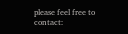please feel free to contact: